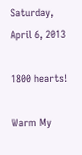Saturday, April 6, 2013

1800 hearts!

Warm My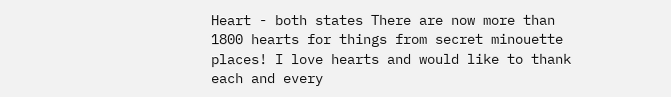Heart - both states There are now more than 1800 hearts for things from secret minouette places! I love hearts and would like to thank each and every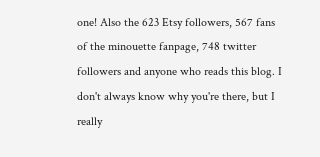one! Also the 623 Etsy followers, 567 fans of the minouette fanpage, 748 twitter followers and anyone who reads this blog. I don't always know why you're there, but I really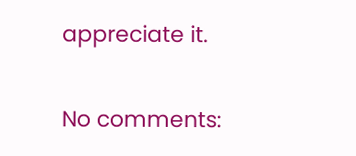appreciate it.

No comments: